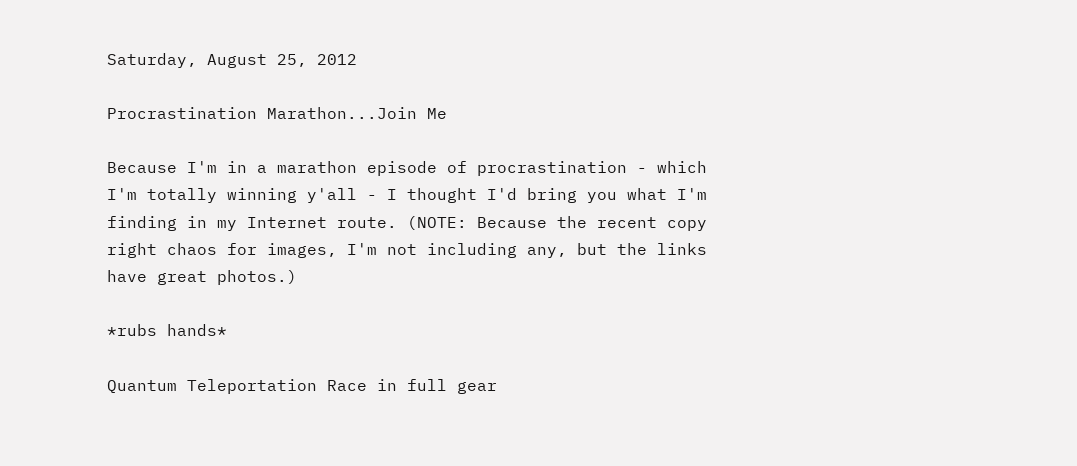Saturday, August 25, 2012

Procrastination Marathon...Join Me

Because I'm in a marathon episode of procrastination - which I'm totally winning y'all - I thought I'd bring you what I'm finding in my Internet route. (NOTE: Because the recent copy right chaos for images, I'm not including any, but the links have great photos.)

*rubs hands*

Quantum Teleportation Race in full gear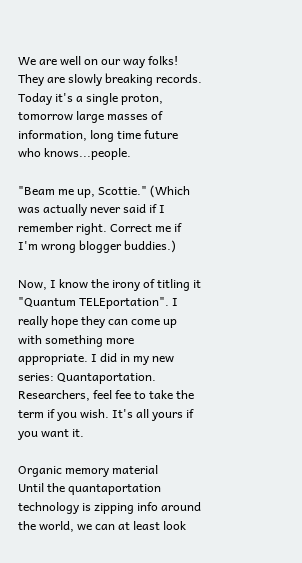We are well on our way folks! They are slowly breaking records. Today it's a single proton, tomorrow large masses of information, long time future who knows...people.

"Beam me up, Scottie." (Which was actually never said if I remember right. Correct me if I'm wrong blogger buddies.)

Now, I know the irony of titling it "Quantum TELEportation". I really hope they can come up with something more appropriate. I did in my new series: Quantaportation. Researchers, feel fee to take the term if you wish. It's all yours if you want it.

Organic memory material
Until the quantaportation technology is zipping info around the world, we can at least look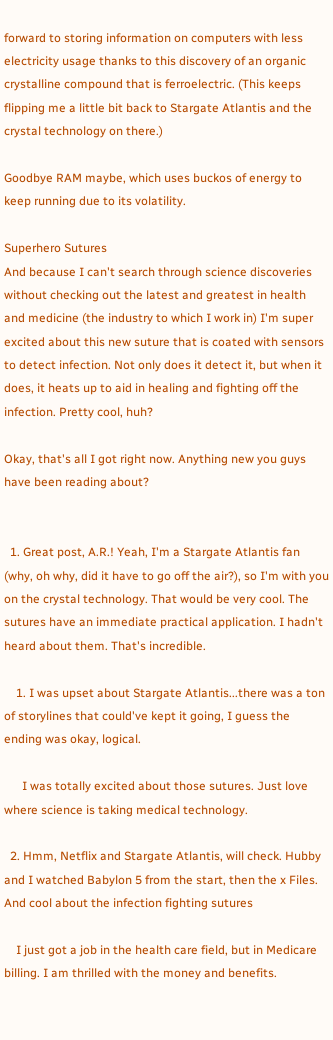forward to storing information on computers with less electricity usage thanks to this discovery of an organic crystalline compound that is ferroelectric. (This keeps flipping me a little bit back to Stargate Atlantis and the crystal technology on there.)

Goodbye RAM maybe, which uses buckos of energy to keep running due to its volatility.

Superhero Sutures
And because I can't search through science discoveries without checking out the latest and greatest in health and medicine (the industry to which I work in) I'm super excited about this new suture that is coated with sensors to detect infection. Not only does it detect it, but when it does, it heats up to aid in healing and fighting off the infection. Pretty cool, huh?

Okay, that's all I got right now. Anything new you guys have been reading about?


  1. Great post, A.R.! Yeah, I'm a Stargate Atlantis fan (why, oh why, did it have to go off the air?), so I'm with you on the crystal technology. That would be very cool. The sutures have an immediate practical application. I hadn't heard about them. That's incredible.

    1. I was upset about Stargate Atlantis...there was a ton of storylines that could've kept it going, I guess the ending was okay, logical.

      I was totally excited about those sutures. Just love where science is taking medical technology.

  2. Hmm, Netflix and Stargate Atlantis, will check. Hubby and I watched Babylon 5 from the start, then the x Files. And cool about the infection fighting sutures

    I just got a job in the health care field, but in Medicare billing. I am thrilled with the money and benefits.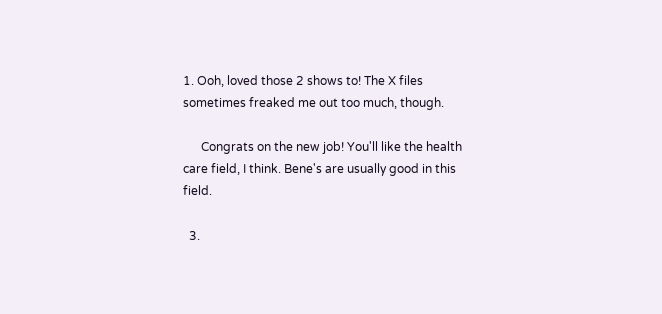1. Ooh, loved those 2 shows to! The X files sometimes freaked me out too much, though.

      Congrats on the new job! You'll like the health care field, I think. Bene's are usually good in this field.

  3.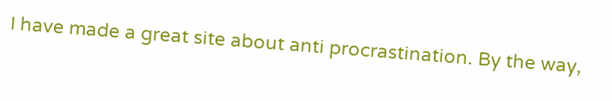I have made a great site about anti procrastination. By the way,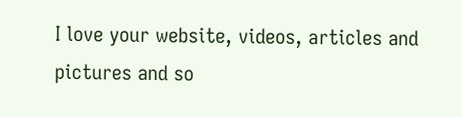I love your website, videos, articles and pictures and so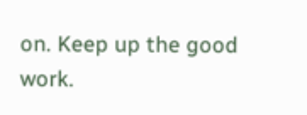on. Keep up the good work.